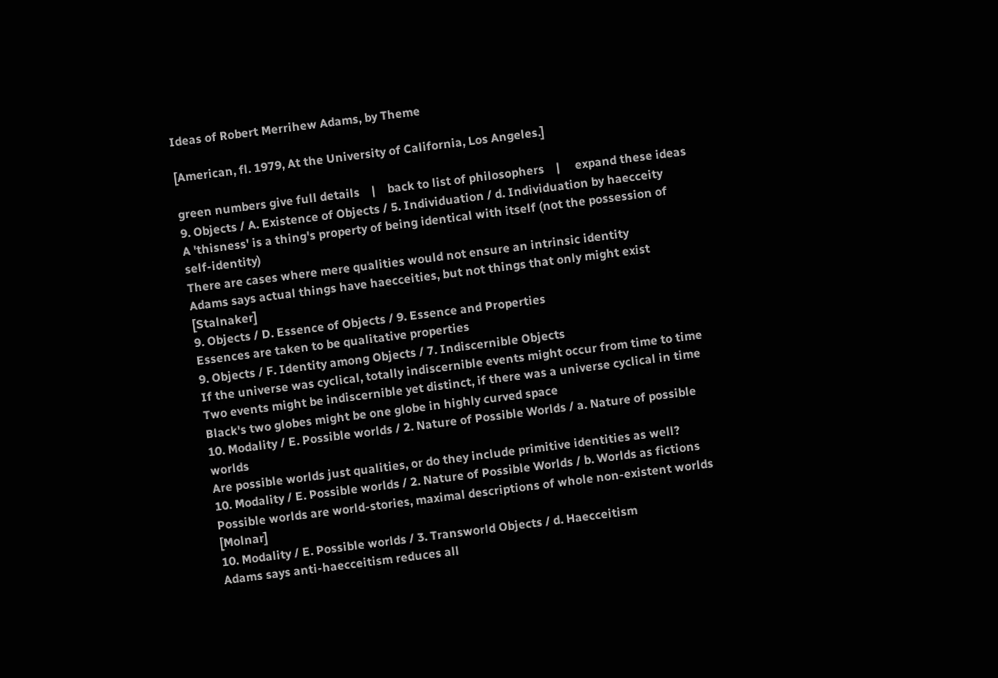Ideas of Robert Merrihew Adams, by Theme

[American, fl. 1979, At the University of California, Los Angeles.]

green numbers give full details    |    back to list of philosophers    |     expand these ideas
9. Objects / A. Existence of Objects / 5. Individuation / d. Individuation by haecceity
A 'thisness' is a thing's property of being identical with itself (not the possession of self-identity)
There are cases where mere qualities would not ensure an intrinsic identity
Adams says actual things have haecceities, but not things that only might exist [Stalnaker]
9. Objects / D. Essence of Objects / 9. Essence and Properties
Essences are taken to be qualitative properties
9. Objects / F. Identity among Objects / 7. Indiscernible Objects
If the universe was cyclical, totally indiscernible events might occur from time to time
Two events might be indiscernible yet distinct, if there was a universe cyclical in time
Black's two globes might be one globe in highly curved space
10. Modality / E. Possible worlds / 2. Nature of Possible Worlds / a. Nature of possible worlds
Are possible worlds just qualities, or do they include primitive identities as well?
10. Modality / E. Possible worlds / 2. Nature of Possible Worlds / b. Worlds as fictions
Possible worlds are world-stories, maximal descriptions of whole non-existent worlds [Molnar]
10. Modality / E. Possible worlds / 3. Transworld Objects / d. Haecceitism
Adams says anti-haecceitism reduces all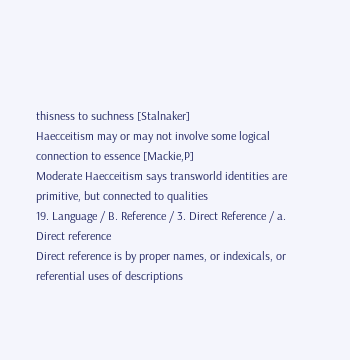thisness to suchness [Stalnaker]
Haecceitism may or may not involve some logical connection to essence [Mackie,P]
Moderate Haecceitism says transworld identities are primitive, but connected to qualities
19. Language / B. Reference / 3. Direct Reference / a. Direct reference
Direct reference is by proper names, or indexicals, or referential uses of descriptions